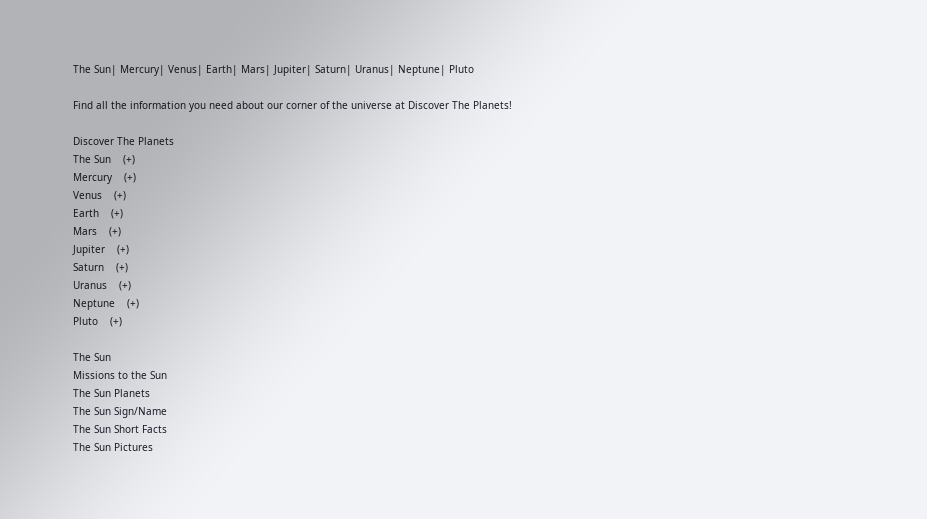The Sun| Mercury| Venus| Earth| Mars| Jupiter| Saturn| Uranus| Neptune| Pluto

Find all the information you need about our corner of the universe at Discover The Planets!

Discover The Planets
The Sun    (+)
Mercury    (+)
Venus    (+)
Earth    (+)
Mars    (+)
Jupiter    (+)
Saturn    (+)
Uranus    (+)
Neptune    (+)
Pluto    (+)

The Sun
Missions to the Sun
The Sun Planets
The Sun Sign/Name
The Sun Short Facts
The Sun Pictures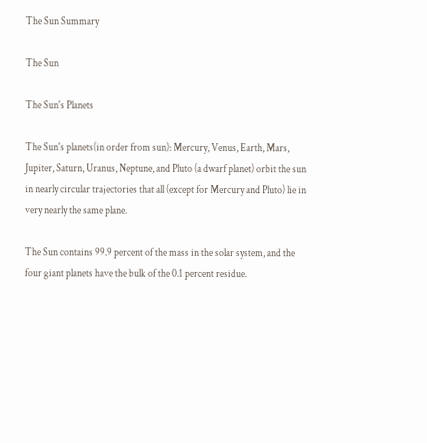The Sun Summary

The Sun

The Sun's Planets

The Sun's planets(in order from sun): Mercury, Venus, Earth, Mars, Jupiter, Saturn, Uranus, Neptune, and Pluto (a dwarf planet) orbit the sun in nearly circular trajectories that all (except for Mercury and Pluto) lie in very nearly the same plane.

The Sun contains 99.9 percent of the mass in the solar system, and the four giant planets have the bulk of the 0.1 percent residue.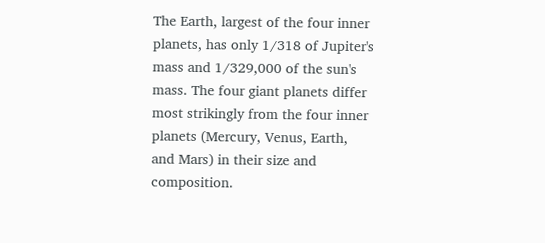The Earth, largest of the four inner planets, has only 1/318 of Jupiter's mass and 1/329,000 of the sun's mass. The four giant planets differ most strikingly from the four inner planets (Mercury, Venus, Earth, and Mars) in their size and composition.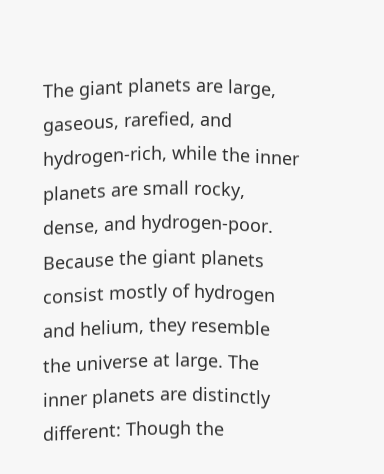The giant planets are large, gaseous, rarefied, and hydrogen-rich, while the inner planets are small rocky, dense, and hydrogen-poor. Because the giant planets consist mostly of hydrogen and helium, they resemble the universe at large. The inner planets are distinctly different: Though the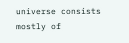universe consists mostly of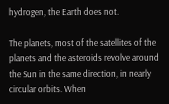hydrogen, the Earth does not.

The planets, most of the satellites of the planets and the asteroids revolve around the Sun in the same direction, in nearly circular orbits. When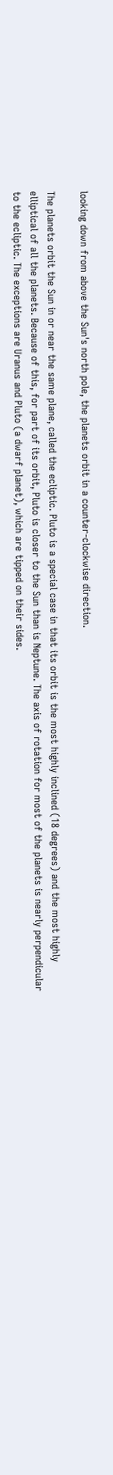looking down from above the Sun's north pole, the planets orbit in a counter-clockwise direction.

The planets orbit the Sun in or near the same plane, called the ecliptic. Pluto is a special case in that its orbit is the most highly inclined (18 degrees) and the most highly elliptical of all the planets. Because of this, for part of its orbit, Pluto is closer to the Sun than is Neptune. The axis of rotation for most of the planets is nearly perpendicular to the ecliptic. The exceptions are Uranus and Pluto (a dwarf planet), which are tipped on their sides.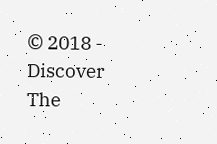© 2018 - Discover The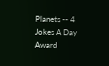Planets -- 4 Jokes A Day Award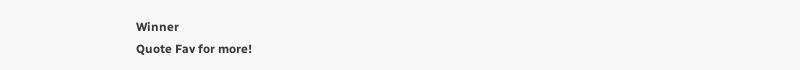Winner
Quote Fav for more!